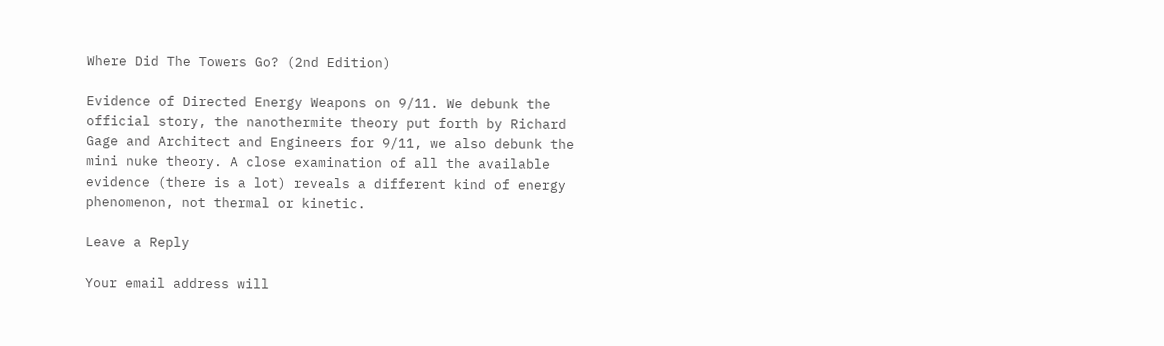Where Did The Towers Go? (2nd Edition)

Evidence of Directed Energy Weapons on 9/11. We debunk the official story, the nanothermite theory put forth by Richard Gage and Architect and Engineers for 9/11, we also debunk the mini nuke theory. A close examination of all the available evidence (there is a lot) reveals a different kind of energy phenomenon, not thermal or kinetic.

Leave a Reply

Your email address will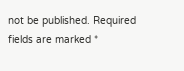not be published. Required fields are marked *